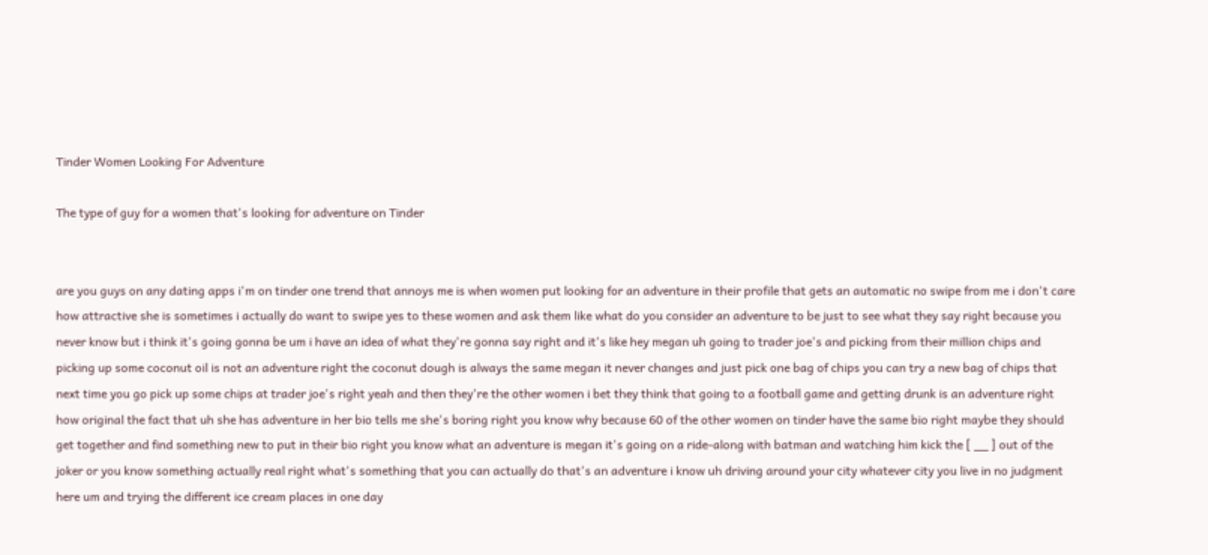Tinder Women Looking For Adventure

The type of guy for a women that's looking for adventure on Tinder


are you guys on any dating apps i'm on tinder one trend that annoys me is when women put looking for an adventure in their profile that gets an automatic no swipe from me i don't care how attractive she is sometimes i actually do want to swipe yes to these women and ask them like what do you consider an adventure to be just to see what they say right because you never know but i think it's going gonna be um i have an idea of what they're gonna say right and it's like hey megan uh going to trader joe's and picking from their million chips and picking up some coconut oil is not an adventure right the coconut dough is always the same megan it never changes and just pick one bag of chips you can try a new bag of chips that next time you go pick up some chips at trader joe's right yeah and then they're the other women i bet they think that going to a football game and getting drunk is an adventure right how original the fact that uh she has adventure in her bio tells me she's boring right you know why because 60 of the other women on tinder have the same bio right maybe they should get together and find something new to put in their bio right you know what an adventure is megan it's going on a ride-along with batman and watching him kick the [ __ ] out of the joker or you know something actually real right what's something that you can actually do that's an adventure i know uh driving around your city whatever city you live in no judgment here um and trying the different ice cream places in one day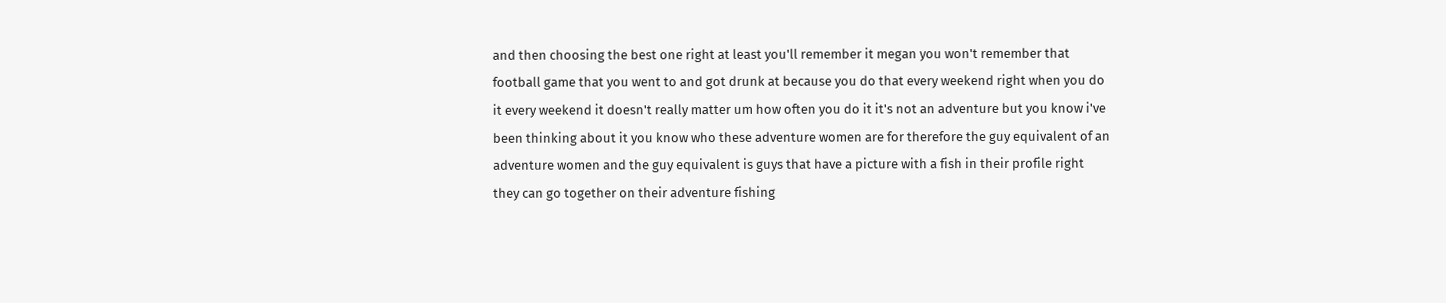and then choosing the best one right at least you'll remember it megan you won't remember that football game that you went to and got drunk at because you do that every weekend right when you do it every weekend it doesn't really matter um how often you do it it's not an adventure but you know i've been thinking about it you know who these adventure women are for therefore the guy equivalent of an adventure women and the guy equivalent is guys that have a picture with a fish in their profile right they can go together on their adventure fishing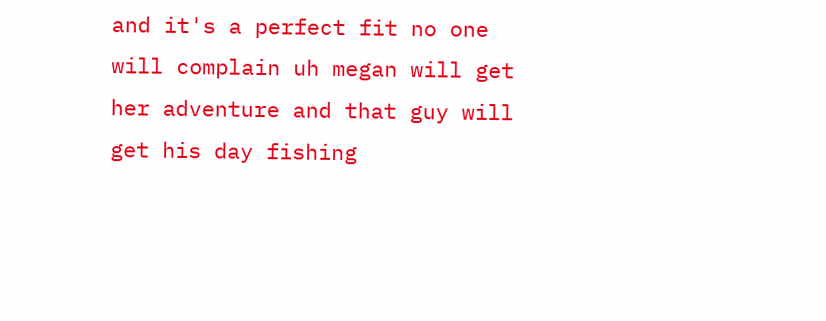and it's a perfect fit no one will complain uh megan will get her adventure and that guy will get his day fishing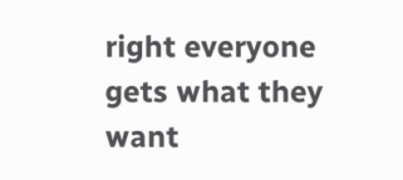right everyone gets what they want